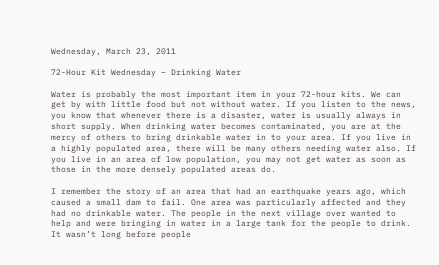Wednesday, March 23, 2011

72-Hour Kit Wednesday – Drinking Water

Water is probably the most important item in your 72-hour kits. We can get by with little food but not without water. If you listen to the news, you know that whenever there is a disaster, water is usually always in short supply. When drinking water becomes contaminated, you are at the mercy of others to bring drinkable water in to your area. If you live in a highly populated area, there will be many others needing water also. If you live in an area of low population, you may not get water as soon as those in the more densely populated areas do.

I remember the story of an area that had an earthquake years ago, which caused a small dam to fail. One area was particularly affected and they had no drinkable water. The people in the next village over wanted to help and were bringing in water in a large tank for the people to drink. It wasn’t long before people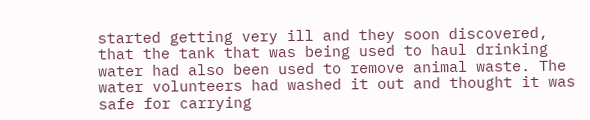started getting very ill and they soon discovered, that the tank that was being used to haul drinking water had also been used to remove animal waste. The water volunteers had washed it out and thought it was safe for carrying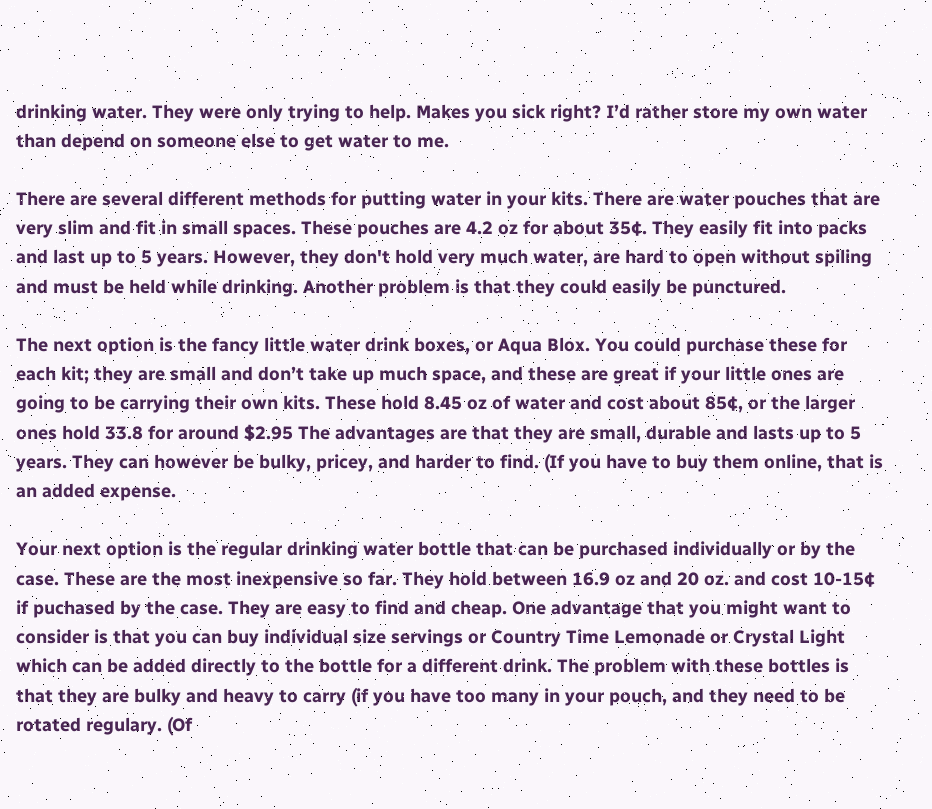drinking water. They were only trying to help. Makes you sick right? I’d rather store my own water than depend on someone else to get water to me.

There are several different methods for putting water in your kits. There are water pouches that are very slim and fit in small spaces. These pouches are 4.2 oz for about 35¢. They easily fit into packs and last up to 5 years. However, they don't hold very much water, are hard to open without spiling and must be held while drinking. Another problem is that they could easily be punctured.

The next option is the fancy little water drink boxes, or Aqua Blox. You could purchase these for each kit; they are small and don’t take up much space, and these are great if your little ones are going to be carrying their own kits. These hold 8.45 oz of water and cost about 85¢, or the larger ones hold 33.8 for around $2.95 The advantages are that they are small, durable and lasts up to 5 years. They can however be bulky, pricey, and harder to find. (If you have to buy them online, that is an added expense.

Your next option is the regular drinking water bottle that can be purchased individually or by the case. These are the most inexpensive so far. They hold between 16.9 oz and 20 oz. and cost 10-15¢ if puchased by the case. They are easy to find and cheap. One advantage that you might want to consider is that you can buy individual size servings or Country Time Lemonade or Crystal Light which can be added directly to the bottle for a different drink. The problem with these bottles is that they are bulky and heavy to carry (if you have too many in your pouch, and they need to be rotated regulary. (Of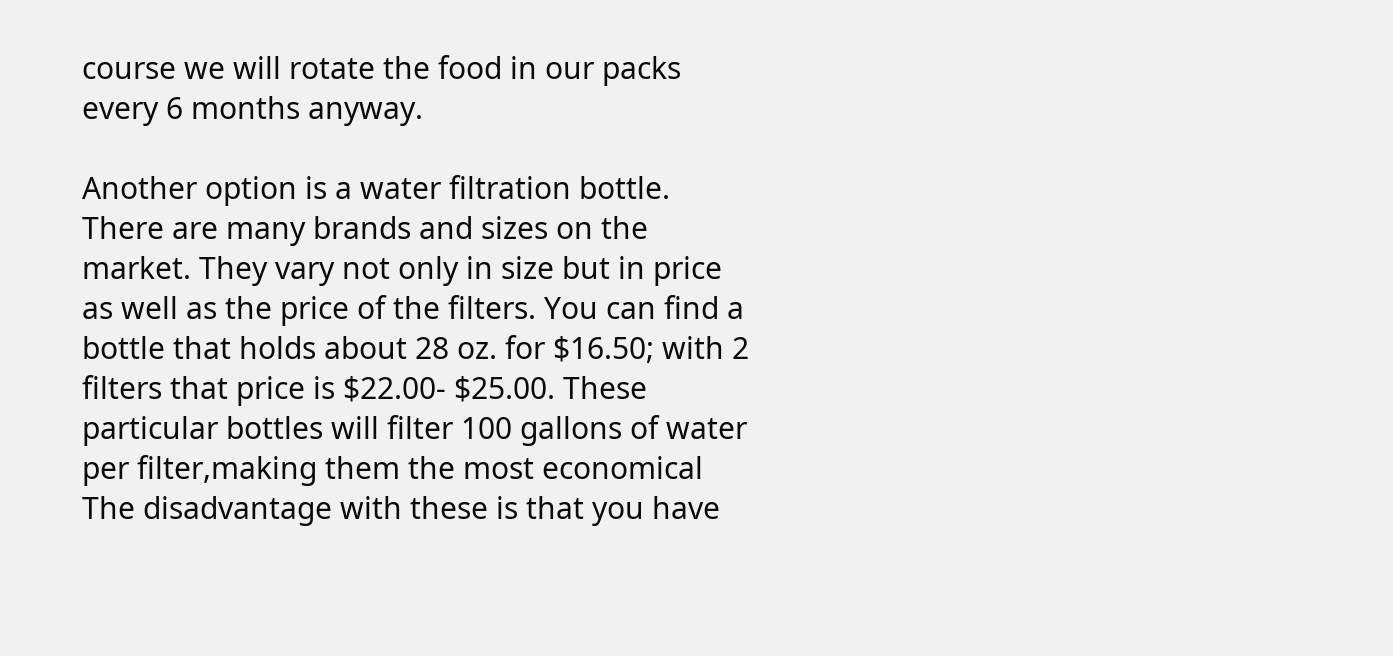course we will rotate the food in our packs every 6 months anyway.

Another option is a water filtration bottle. There are many brands and sizes on the market. They vary not only in size but in price as well as the price of the filters. You can find a bottle that holds about 28 oz. for $16.50; with 2 filters that price is $22.00- $25.00. These particular bottles will filter 100 gallons of water per filter,making them the most economical The disadvantage with these is that you have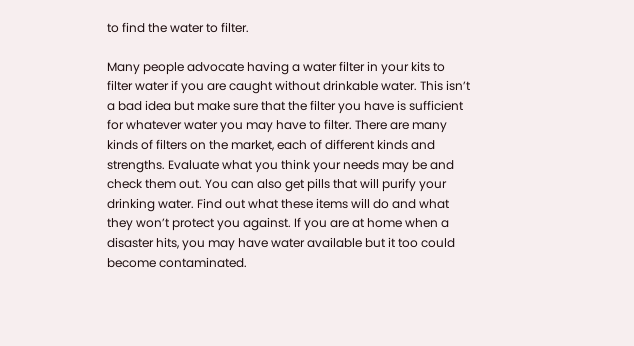to find the water to filter.

Many people advocate having a water filter in your kits to filter water if you are caught without drinkable water. This isn’t a bad idea but make sure that the filter you have is sufficient for whatever water you may have to filter. There are many kinds of filters on the market, each of different kinds and strengths. Evaluate what you think your needs may be and check them out. You can also get pills that will purify your drinking water. Find out what these items will do and what they won’t protect you against. If you are at home when a disaster hits, you may have water available but it too could become contaminated.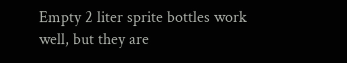Empty 2 liter sprite bottles work well, but they are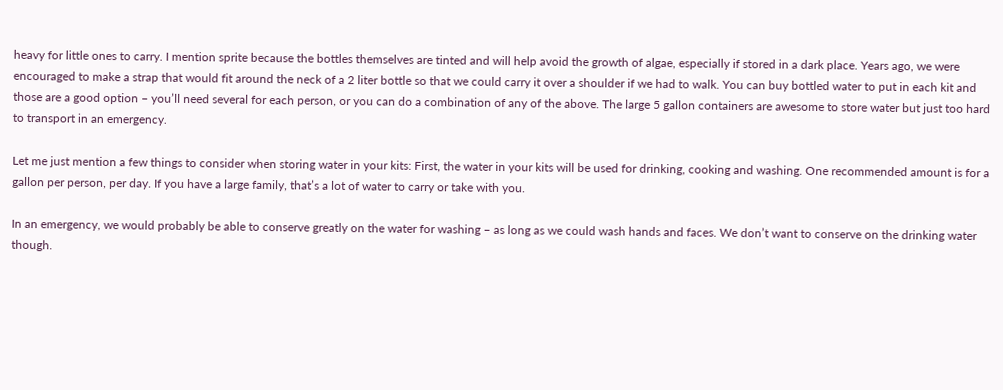heavy for little ones to carry. I mention sprite because the bottles themselves are tinted and will help avoid the growth of algae, especially if stored in a dark place. Years ago, we were encouraged to make a strap that would fit around the neck of a 2 liter bottle so that we could carry it over a shoulder if we had to walk. You can buy bottled water to put in each kit and those are a good option – you’ll need several for each person, or you can do a combination of any of the above. The large 5 gallon containers are awesome to store water but just too hard to transport in an emergency.

Let me just mention a few things to consider when storing water in your kits: First, the water in your kits will be used for drinking, cooking and washing. One recommended amount is for a gallon per person, per day. If you have a large family, that’s a lot of water to carry or take with you.

In an emergency, we would probably be able to conserve greatly on the water for washing – as long as we could wash hands and faces. We don’t want to conserve on the drinking water though.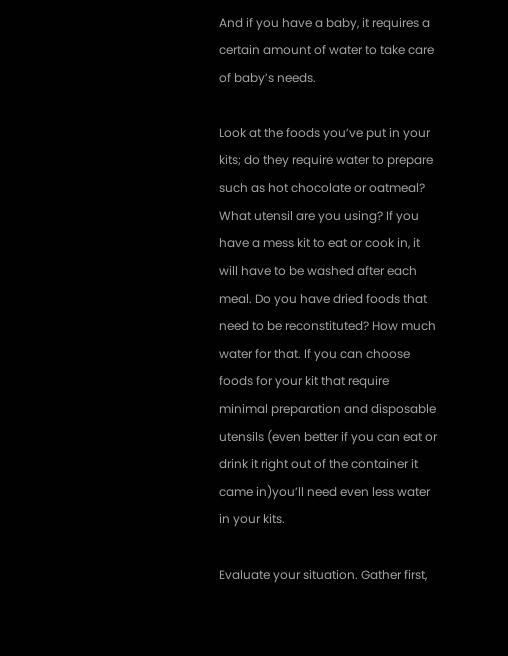And if you have a baby, it requires a certain amount of water to take care of baby’s needs.

Look at the foods you’ve put in your kits; do they require water to prepare such as hot chocolate or oatmeal? What utensil are you using? If you have a mess kit to eat or cook in, it will have to be washed after each meal. Do you have dried foods that need to be reconstituted? How much water for that. If you can choose foods for your kit that require minimal preparation and disposable utensils (even better if you can eat or drink it right out of the container it came in)you’ll need even less water in your kits.

Evaluate your situation. Gather first,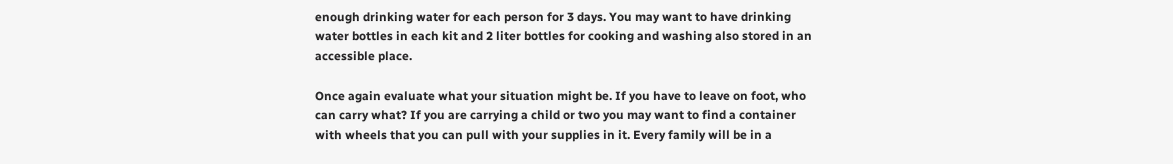enough drinking water for each person for 3 days. You may want to have drinking water bottles in each kit and 2 liter bottles for cooking and washing also stored in an accessible place.

Once again evaluate what your situation might be. If you have to leave on foot, who can carry what? If you are carrying a child or two you may want to find a container with wheels that you can pull with your supplies in it. Every family will be in a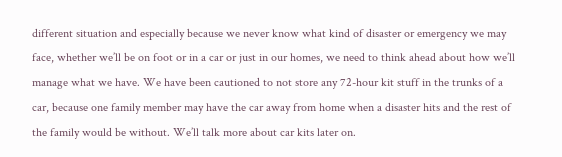different situation and especially because we never know what kind of disaster or emergency we may face, whether we’ll be on foot or in a car or just in our homes, we need to think ahead about how we’ll manage what we have. We have been cautioned to not store any 72-hour kit stuff in the trunks of a car, because one family member may have the car away from home when a disaster hits and the rest of the family would be without. We’ll talk more about car kits later on.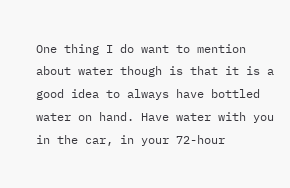One thing I do want to mention about water though is that it is a good idea to always have bottled water on hand. Have water with you in the car, in your 72-hour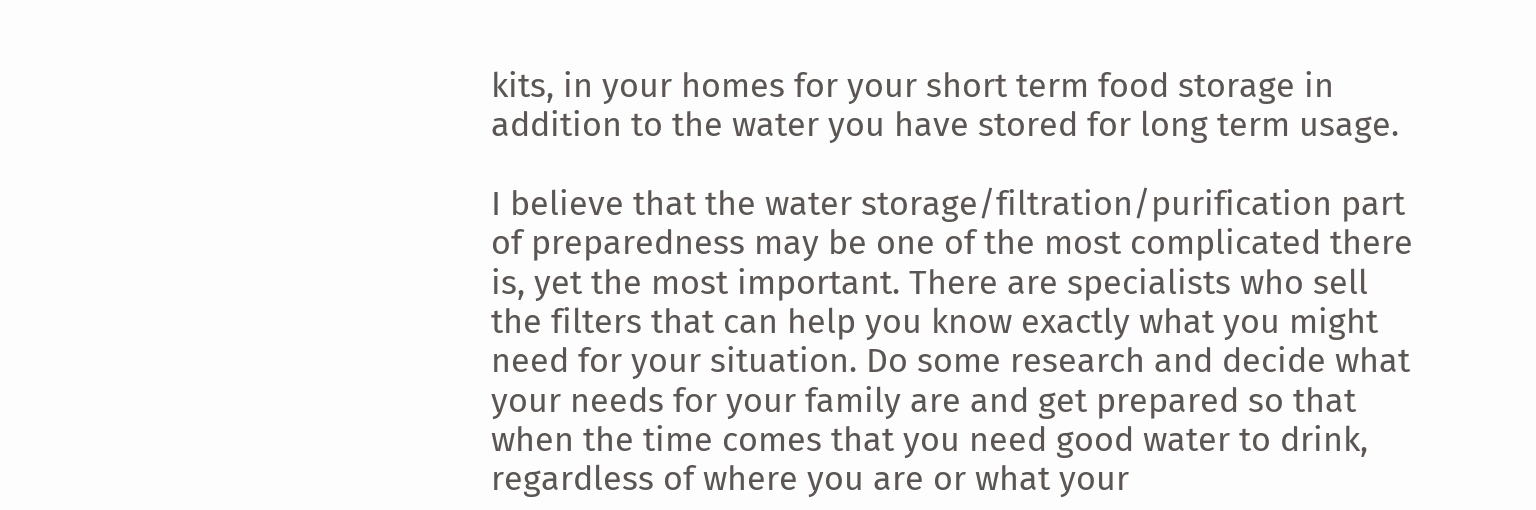kits, in your homes for your short term food storage in addition to the water you have stored for long term usage.

I believe that the water storage/filtration/purification part of preparedness may be one of the most complicated there is, yet the most important. There are specialists who sell the filters that can help you know exactly what you might need for your situation. Do some research and decide what your needs for your family are and get prepared so that when the time comes that you need good water to drink, regardless of where you are or what your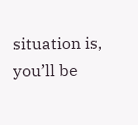situation is, you’ll be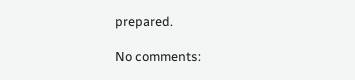prepared.

No comments: